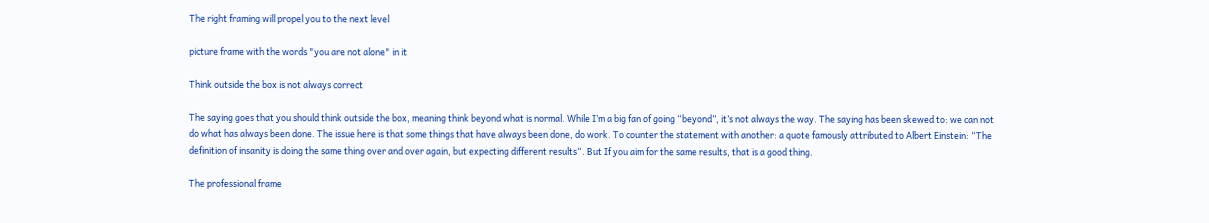The right framing will propel you to the next level

picture frame with the words "you are not alone" in it

Think outside the box is not always correct

The saying goes that you should think outside the box, meaning think beyond what is normal. While I’m a big fan of going “beyond”, it’s not always the way. The saying has been skewed to: we can not do what has always been done. The issue here is that some things that have always been done, do work. To counter the statement with another: a quote famously attributed to Albert Einstein: “The definition of insanity is doing the same thing over and over again, but expecting different results“. But If you aim for the same results, that is a good thing.

The professional frame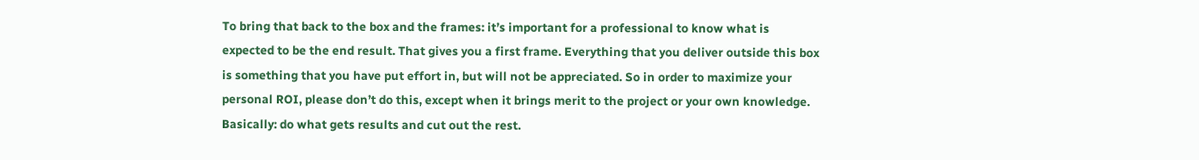To bring that back to the box and the frames: it’s important for a professional to know what is expected to be the end result. That gives you a first frame. Everything that you deliver outside this box is something that you have put effort in, but will not be appreciated. So in order to maximize your personal ROI, please don’t do this, except when it brings merit to the project or your own knowledge. Basically: do what gets results and cut out the rest.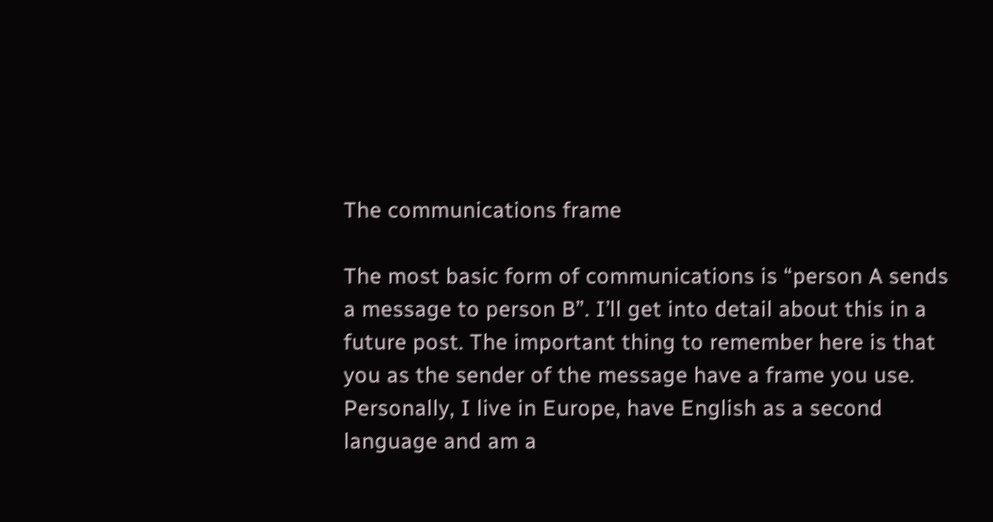The communications frame

The most basic form of communications is “person A sends a message to person B”. I’ll get into detail about this in a future post. The important thing to remember here is that you as the sender of the message have a frame you use. Personally, I live in Europe, have English as a second language and am a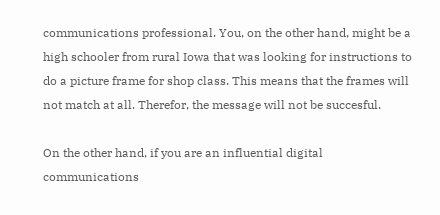communications professional. You, on the other hand, might be a high schooler from rural Iowa that was looking for instructions to do a picture frame for shop class. This means that the frames will not match at all. Therefor, the message will not be succesful.

On the other hand, if you are an influential digital communications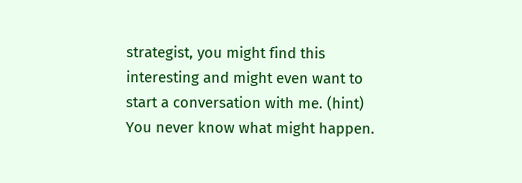strategist, you might find this interesting and might even want to start a conversation with me. (hint) You never know what might happen.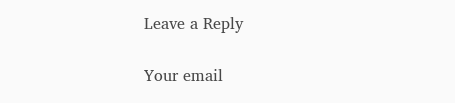Leave a Reply

Your email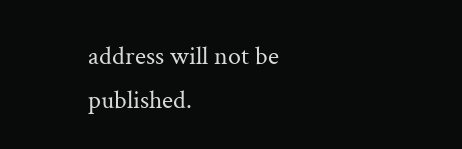address will not be published.